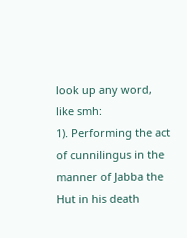look up any word, like smh:
1). Performing the act of cunnilingus in the manner of Jabba the Hut in his death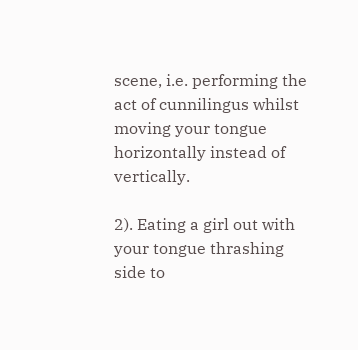scene, i.e. performing the act of cunnilingus whilst moving your tongue horizontally instead of vertically.

2). Eating a girl out with your tongue thrashing side to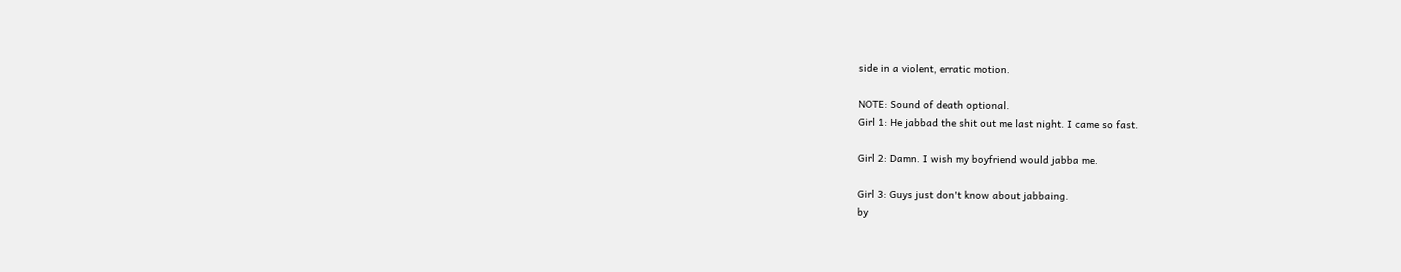side in a violent, erratic motion.

NOTE: Sound of death optional.
Girl 1: He jabbad the shit out me last night. I came so fast.

Girl 2: Damn. I wish my boyfriend would jabba me.

Girl 3: Guys just don't know about jabbaing.
by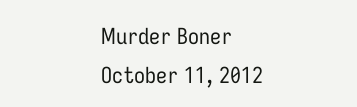Murder Boner October 11, 2012